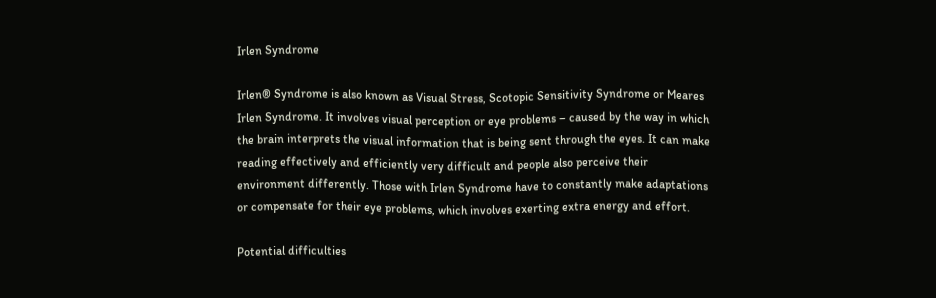Irlen Syndrome

Irlen® Syndrome is also known as Visual Stress, Scotopic Sensitivity Syndrome or Meares Irlen Syndrome. It involves visual perception or eye problems – caused by the way in which the brain interprets the visual information that is being sent through the eyes. It can make reading effectively and efficiently very difficult and people also perceive their environment differently. Those with Irlen Syndrome have to constantly make adaptations or compensate for their eye problems, which involves exerting extra energy and effort.

Potential difficulties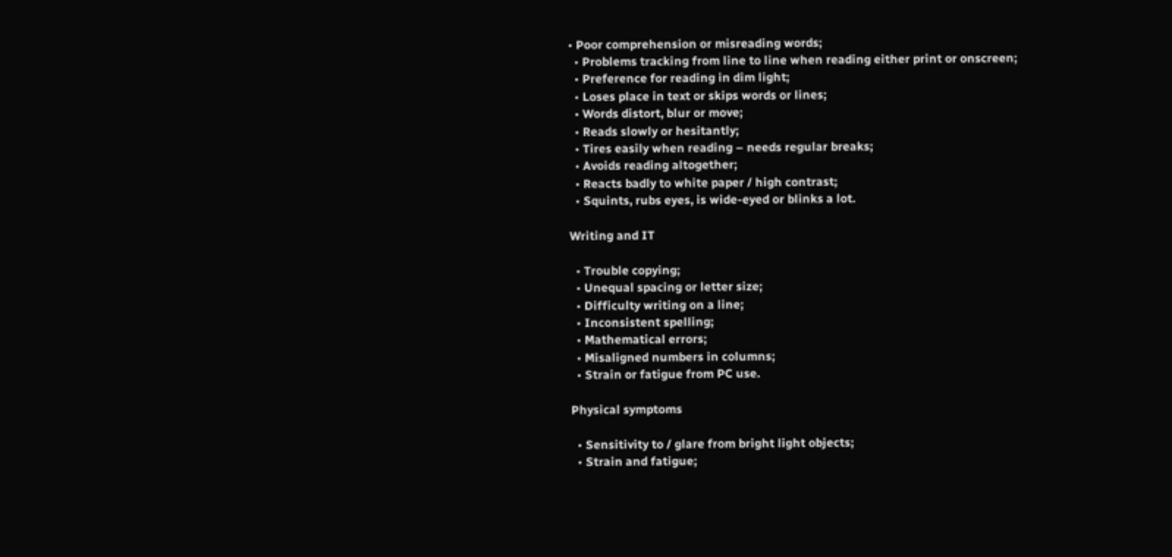• Poor comprehension or misreading words;
  • Problems tracking from line to line when reading either print or onscreen;
  • Preference for reading in dim light;
  • Loses place in text or skips words or lines;
  • Words distort, blur or move;
  • Reads slowly or hesitantly;
  • Tires easily when reading – needs regular breaks;
  • Avoids reading altogether;
  • Reacts badly to white paper / high contrast;
  • Squints, rubs eyes, is wide-eyed or blinks a lot.

Writing and IT

  • Trouble copying;
  • Unequal spacing or letter size;
  • Difficulty writing on a line;
  • Inconsistent spelling;
  • Mathematical errors;
  • Misaligned numbers in columns;
  • Strain or fatigue from PC use.

Physical symptoms

  • Sensitivity to / glare from bright light objects;
  • Strain and fatigue;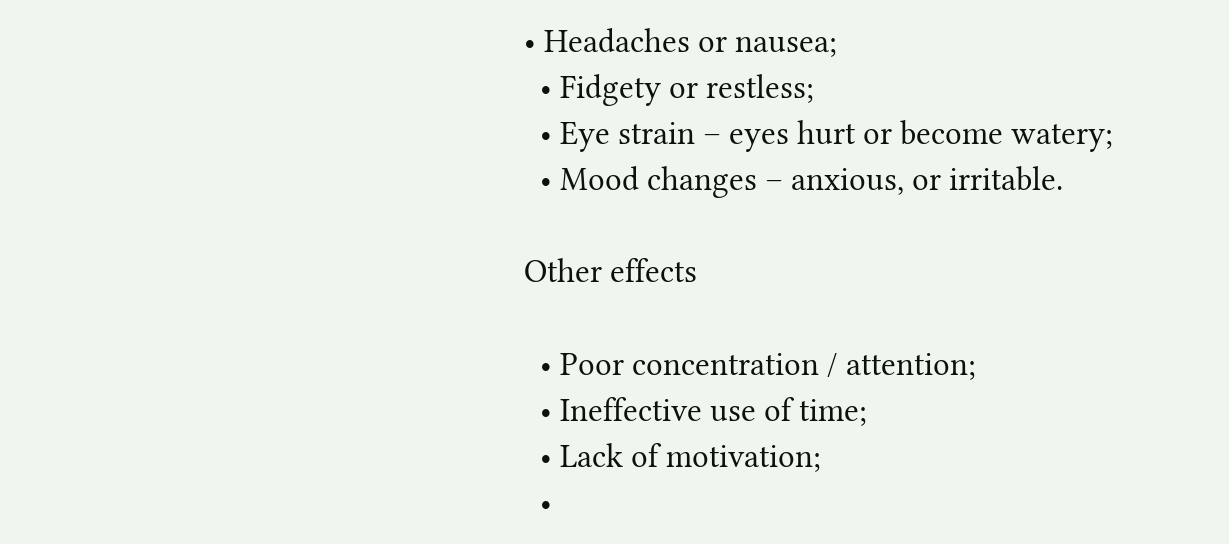• Headaches or nausea;
  • Fidgety or restless;
  • Eye strain – eyes hurt or become watery;
  • Mood changes – anxious, or irritable.

Other effects

  • Poor concentration / attention;
  • Ineffective use of time;
  • Lack of motivation;
  •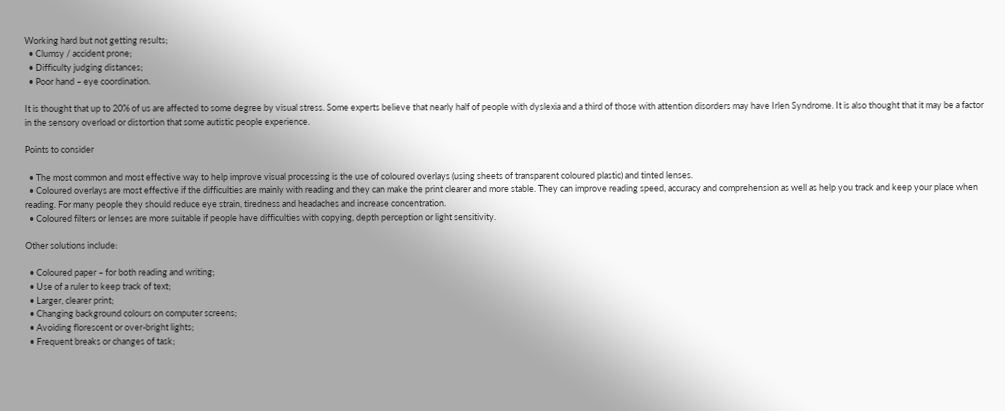Working hard but not getting results;
  • Clumsy / accident prone;
  • Difficulty judging distances;
  • Poor hand – eye coordination.

It is thought that up to 20% of us are affected to some degree by visual stress. Some experts believe that nearly half of people with dyslexia and a third of those with attention disorders may have Irlen Syndrome. It is also thought that it may be a factor in the sensory overload or distortion that some autistic people experience.

Points to consider

  • The most common and most effective way to help improve visual processing is the use of coloured overlays (using sheets of transparent coloured plastic) and tinted lenses.
  • Coloured overlays are most effective if the difficulties are mainly with reading and they can make the print clearer and more stable. They can improve reading speed, accuracy and comprehension as well as help you track and keep your place when reading. For many people they should reduce eye strain, tiredness and headaches and increase concentration.
  • Coloured filters or lenses are more suitable if people have difficulties with copying, depth perception or light sensitivity.

Other solutions include:

  • Coloured paper – for both reading and writing;
  • Use of a ruler to keep track of text;
  • Larger, clearer print;
  • Changing background colours on computer screens;
  • Avoiding florescent or over-bright lights;
  • Frequent breaks or changes of task;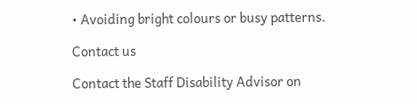• Avoiding bright colours or busy patterns.

Contact us

Contact the Staff Disability Advisor on